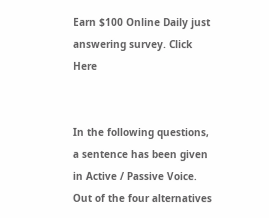Earn $100 Online Daily just answering survey. Click Here


In the following questions, a sentence has been given in Active / Passive Voice. Out of the four alternatives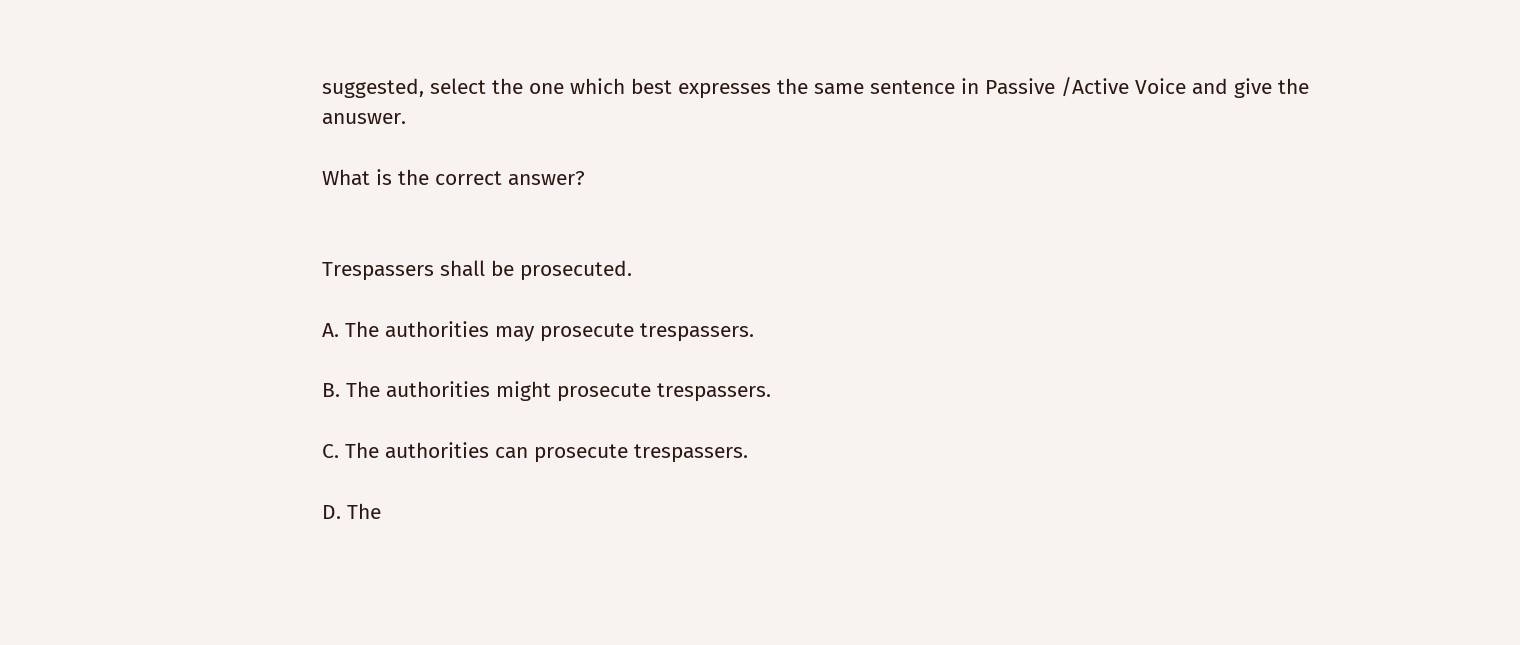suggested, select the one which best expresses the same sentence in Passive /Active Voice and give the anuswer.

What is the correct answer?


Trespassers shall be prosecuted.

A. The authorities may prosecute trespassers.

B. The authorities might prosecute trespassers.

C. The authorities can prosecute trespassers.

D. The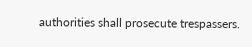authorities shall prosecute trespassers.